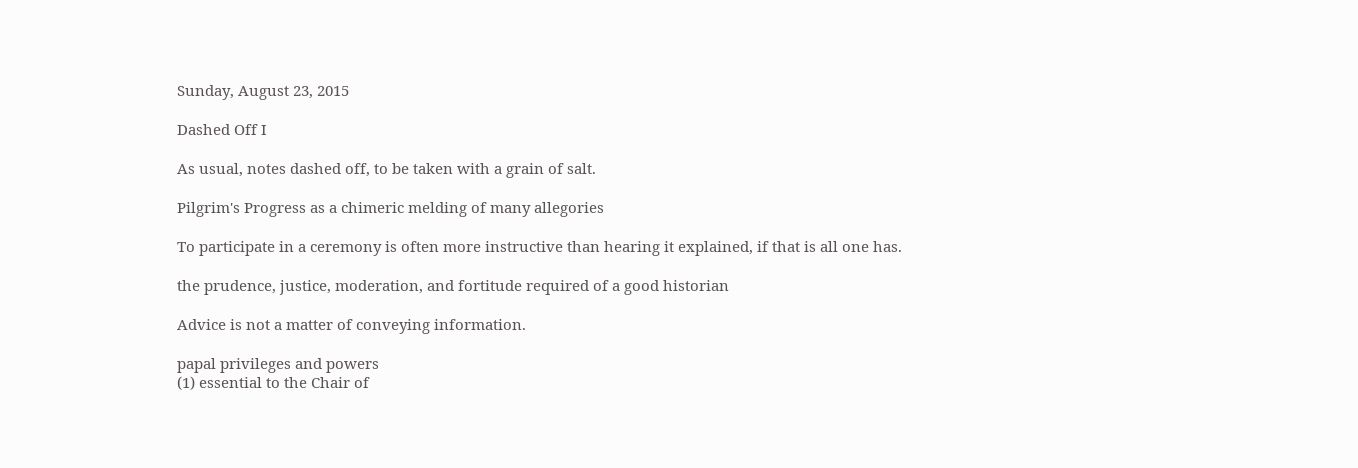Sunday, August 23, 2015

Dashed Off I

As usual, notes dashed off, to be taken with a grain of salt.

Pilgrim's Progress as a chimeric melding of many allegories

To participate in a ceremony is often more instructive than hearing it explained, if that is all one has.

the prudence, justice, moderation, and fortitude required of a good historian

Advice is not a matter of conveying information.

papal privileges and powers
(1) essential to the Chair of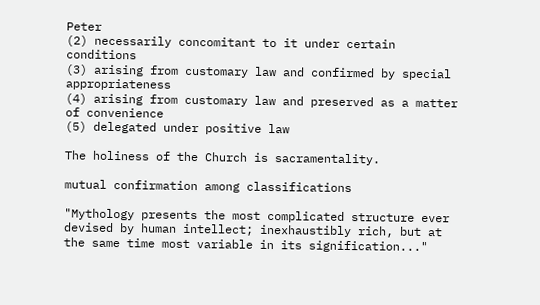Peter
(2) necessarily concomitant to it under certain conditions
(3) arising from customary law and confirmed by special appropriateness
(4) arising from customary law and preserved as a matter of convenience
(5) delegated under positive law

The holiness of the Church is sacramentality.

mutual confirmation among classifications

"Mythology presents the most complicated structure ever devised by human intellect; inexhaustibly rich, but at the same time most variable in its signification..."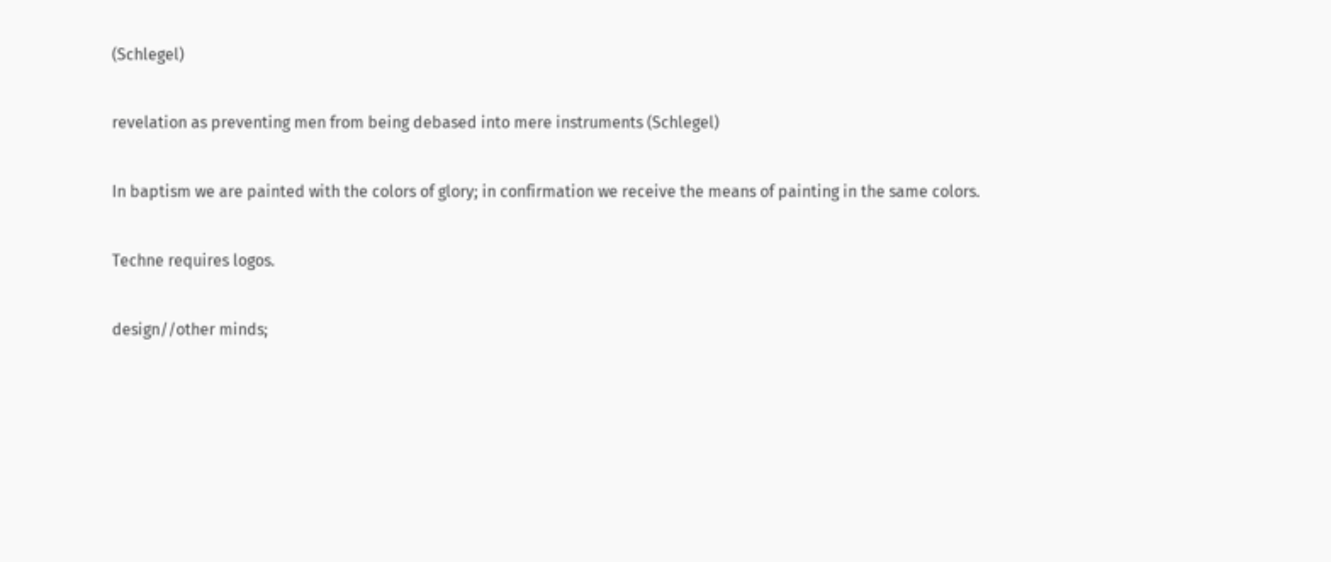(Schlegel)

revelation as preventing men from being debased into mere instruments (Schlegel)

In baptism we are painted with the colors of glory; in confirmation we receive the means of painting in the same colors.

Techne requires logos.

design//other minds;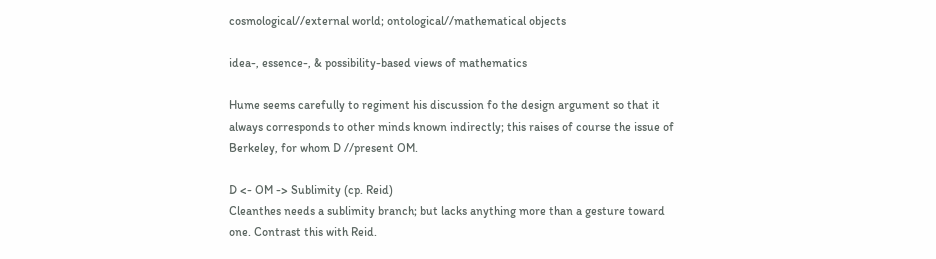cosmological//external world; ontological//mathematical objects

idea-, essence-, & possibility-based views of mathematics

Hume seems carefully to regiment his discussion fo the design argument so that it always corresponds to other minds known indirectly; this raises of course the issue of Berkeley, for whom D //present OM.

D <- OM -> Sublimity (cp. Reid)
Cleanthes needs a sublimity branch; but lacks anything more than a gesture toward one. Contrast this with Reid.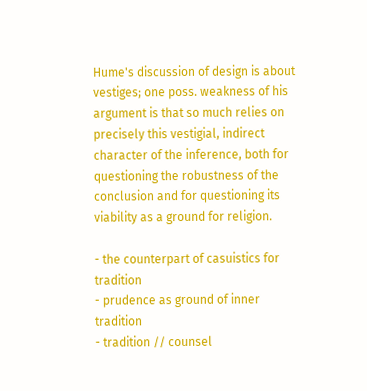Hume's discussion of design is about vestiges; one poss. weakness of his argument is that so much relies on precisely this vestigial, indirect character of the inference, both for questioning the robustness of the conclusion and for questioning its viability as a ground for religion.

- the counterpart of casuistics for tradition
- prudence as ground of inner tradition
- tradition // counsel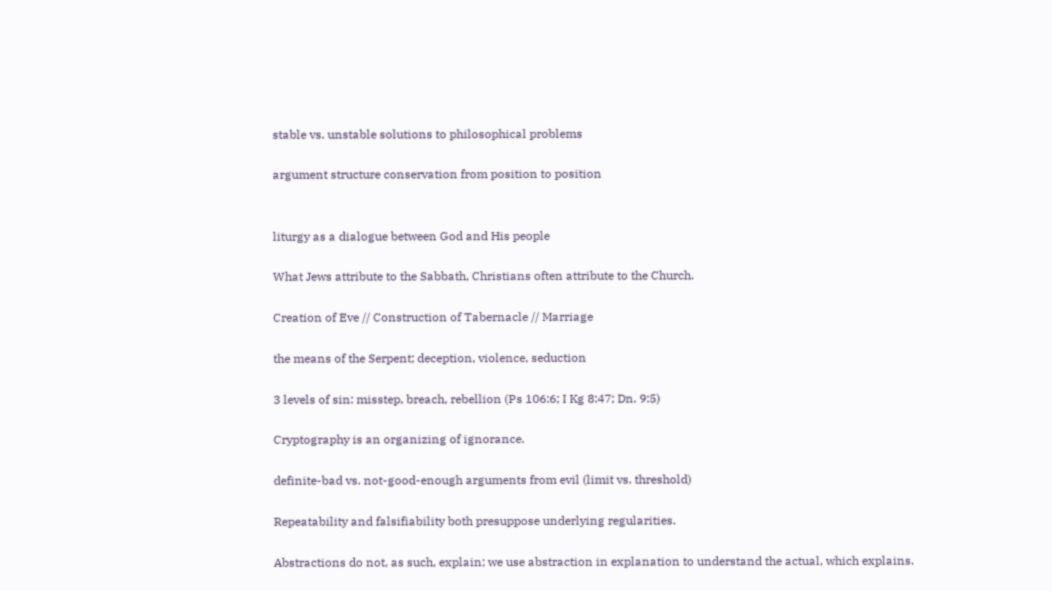stable vs. unstable solutions to philosophical problems

argument structure conservation from position to position


liturgy as a dialogue between God and His people

What Jews attribute to the Sabbath, Christians often attribute to the Church.

Creation of Eve // Construction of Tabernacle // Marriage

the means of the Serpent; deception, violence, seduction

3 levels of sin: misstep, breach, rebellion (Ps 106:6; I Kg 8:47; Dn. 9:5)

Cryptography is an organizing of ignorance.

definite-bad vs. not-good-enough arguments from evil (limit vs. threshold)

Repeatability and falsifiability both presuppose underlying regularities.

Abstractions do not, as such, explain; we use abstraction in explanation to understand the actual, which explains.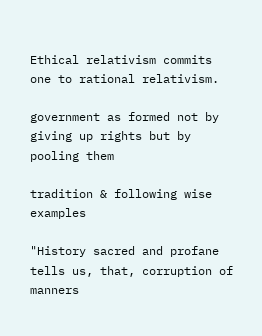Ethical relativism commits one to rational relativism.

government as formed not by giving up rights but by pooling them

tradition & following wise examples

"History sacred and profane tells us, that, corruption of manners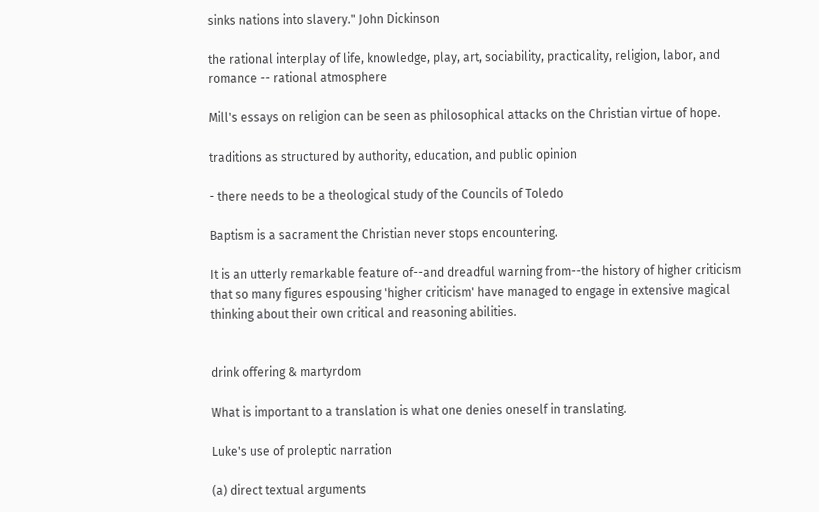sinks nations into slavery." John Dickinson

the rational interplay of life, knowledge, play, art, sociability, practicality, religion, labor, and romance -- rational atmosphere

Mill's essays on religion can be seen as philosophical attacks on the Christian virtue of hope.

traditions as structured by authority, education, and public opinion

- there needs to be a theological study of the Councils of Toledo

Baptism is a sacrament the Christian never stops encountering.

It is an utterly remarkable feature of--and dreadful warning from--the history of higher criticism that so many figures espousing 'higher criticism' have managed to engage in extensive magical thinking about their own critical and reasoning abilities.


drink offering & martyrdom

What is important to a translation is what one denies oneself in translating.

Luke's use of proleptic narration

(a) direct textual arguments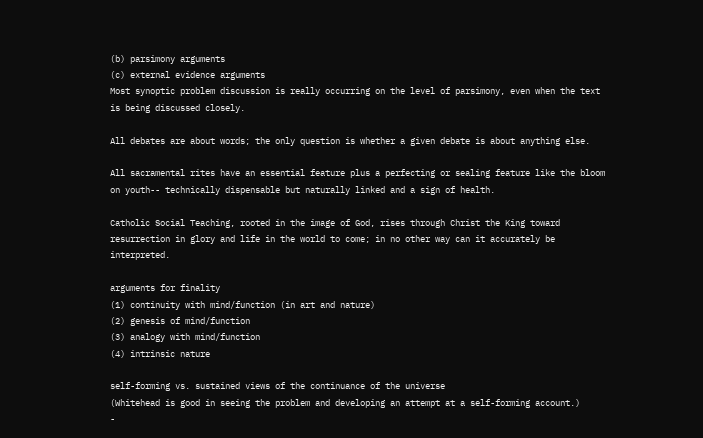(b) parsimony arguments
(c) external evidence arguments
Most synoptic problem discussion is really occurring on the level of parsimony, even when the text is being discussed closely.

All debates are about words; the only question is whether a given debate is about anything else.

All sacramental rites have an essential feature plus a perfecting or sealing feature like the bloom on youth-- technically dispensable but naturally linked and a sign of health.

Catholic Social Teaching, rooted in the image of God, rises through Christ the King toward resurrection in glory and life in the world to come; in no other way can it accurately be interpreted.

arguments for finality
(1) continuity with mind/function (in art and nature)
(2) genesis of mind/function
(3) analogy with mind/function
(4) intrinsic nature

self-forming vs. sustained views of the continuance of the universe
(Whitehead is good in seeing the problem and developing an attempt at a self-forming account.)
-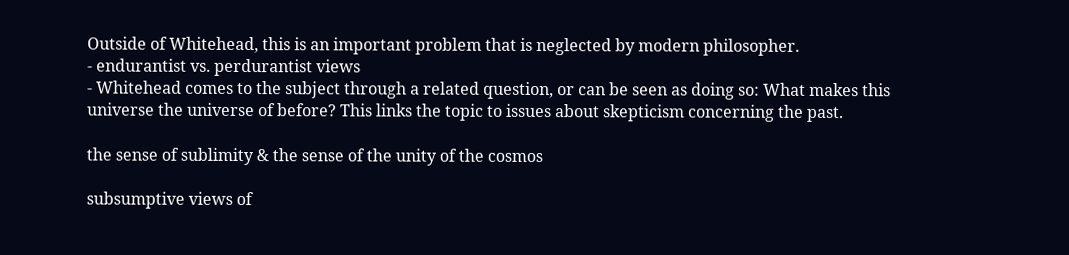Outside of Whitehead, this is an important problem that is neglected by modern philosopher.
- endurantist vs. perdurantist views
- Whitehead comes to the subject through a related question, or can be seen as doing so: What makes this universe the universe of before? This links the topic to issues about skepticism concerning the past.

the sense of sublimity & the sense of the unity of the cosmos

subsumptive views of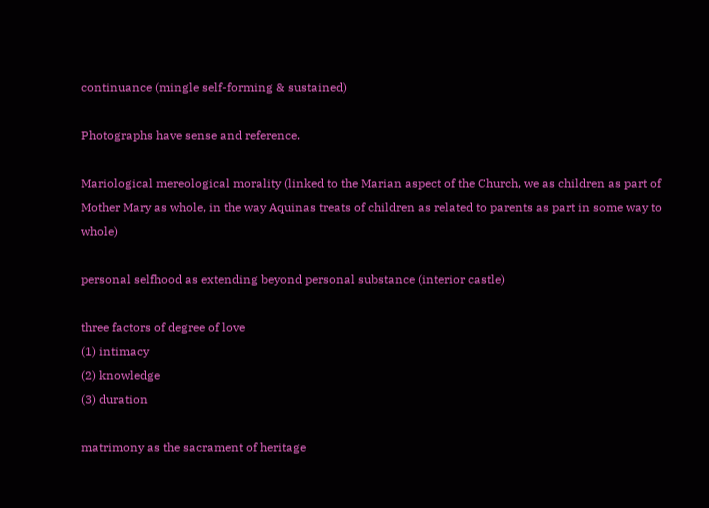continuance (mingle self-forming & sustained)

Photographs have sense and reference.

Mariological mereological morality (linked to the Marian aspect of the Church, we as children as part of Mother Mary as whole, in the way Aquinas treats of children as related to parents as part in some way to whole)

personal selfhood as extending beyond personal substance (interior castle)

three factors of degree of love
(1) intimacy
(2) knowledge
(3) duration

matrimony as the sacrament of heritage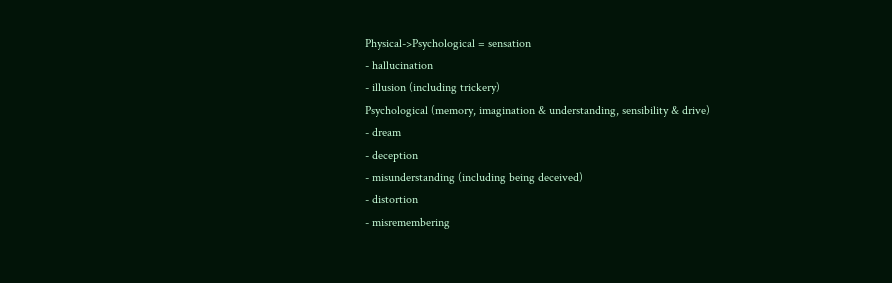Physical->Psychological = sensation
- hallucination
- illusion (including trickery)
Psychological (memory, imagination & understanding, sensibility & drive)
- dream
- deception
- misunderstanding (including being deceived)
- distortion
- misremembering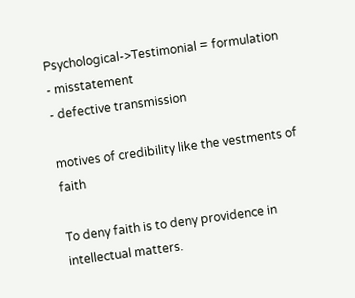Psychological->Testimonial = formulation
- misstatement
- defective transmission

motives of credibility like the vestments of faith

To deny faith is to deny providence in intellectual matters.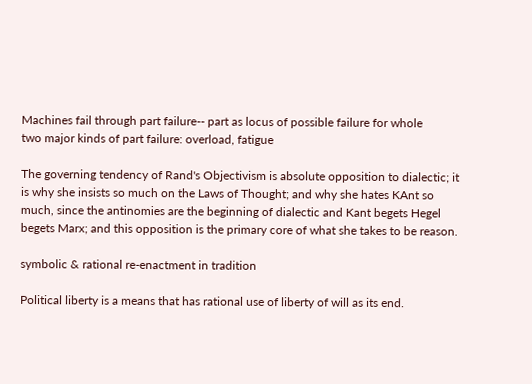Machines fail through part failure-- part as locus of possible failure for whole
two major kinds of part failure: overload, fatigue

The governing tendency of Rand's Objectivism is absolute opposition to dialectic; it is why she insists so much on the Laws of Thought; and why she hates KAnt so much, since the antinomies are the beginning of dialectic and Kant begets Hegel begets Marx; and this opposition is the primary core of what she takes to be reason.

symbolic & rational re-enactment in tradition

Political liberty is a means that has rational use of liberty of will as its end.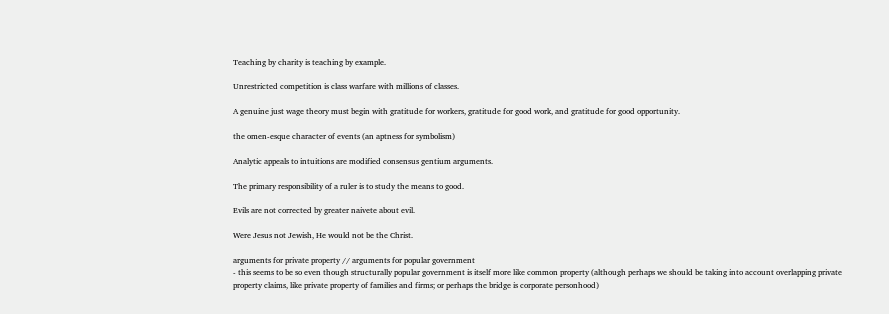Teaching by charity is teaching by example.

Unrestricted competition is class warfare with millions of classes.

A genuine just wage theory must begin with gratitude for workers, gratitude for good work, and gratitude for good opportunity.

the omen-esque character of events (an aptness for symbolism)

Analytic appeals to intuitions are modified consensus gentium arguments.

The primary responsibility of a ruler is to study the means to good.

Evils are not corrected by greater naivete about evil.

Were Jesus not Jewish, He would not be the Christ.

arguments for private property // arguments for popular government
- this seems to be so even though structurally popular government is itself more like common property (although perhaps we should be taking into account overlapping private property claims, like private property of families and firms; or perhaps the bridge is corporate personhood)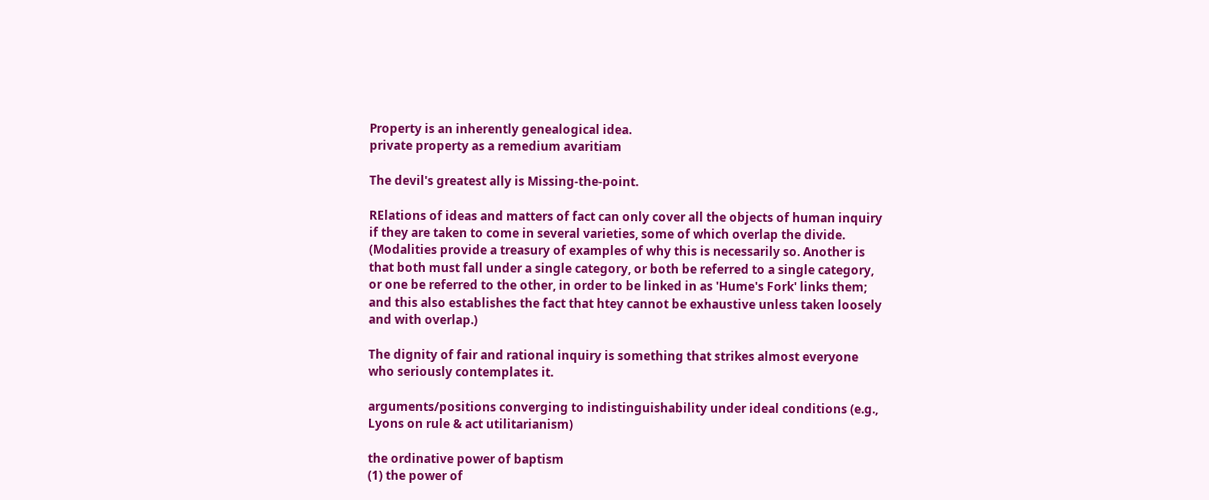Property is an inherently genealogical idea.
private property as a remedium avaritiam

The devil's greatest ally is Missing-the-point.

RElations of ideas and matters of fact can only cover all the objects of human inquiry if they are taken to come in several varieties, some of which overlap the divide. (Modalities provide a treasury of examples of why this is necessarily so. Another is that both must fall under a single category, or both be referred to a single category, or one be referred to the other, in order to be linked in as 'Hume's Fork' links them; and this also establishes the fact that htey cannot be exhaustive unless taken loosely and with overlap.)

The dignity of fair and rational inquiry is something that strikes almost everyone who seriously contemplates it.

arguments/positions converging to indistinguishability under ideal conditions (e.g., Lyons on rule & act utilitarianism)

the ordinative power of baptism
(1) the power of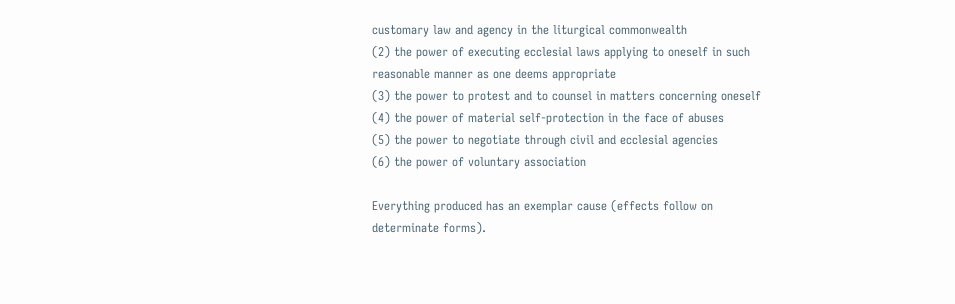customary law and agency in the liturgical commonwealth
(2) the power of executing ecclesial laws applying to oneself in such reasonable manner as one deems appropriate
(3) the power to protest and to counsel in matters concerning oneself
(4) the power of material self-protection in the face of abuses
(5) the power to negotiate through civil and ecclesial agencies
(6) the power of voluntary association

Everything produced has an exemplar cause (effects follow on determinate forms).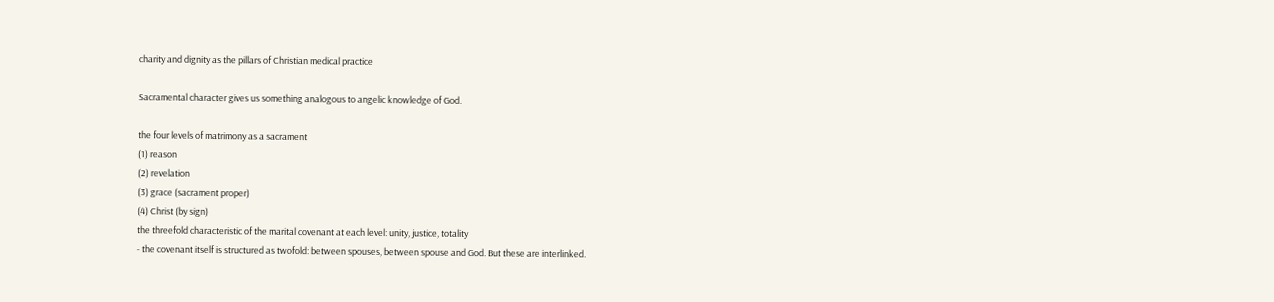charity and dignity as the pillars of Christian medical practice

Sacramental character gives us something analogous to angelic knowledge of God.

the four levels of matrimony as a sacrament
(1) reason
(2) revelation
(3) grace (sacrament proper)
(4) Christ (by sign)
the threefold characteristic of the marital covenant at each level: unity, justice, totality
- the covenant itself is structured as twofold: between spouses, between spouse and God. But these are interlinked.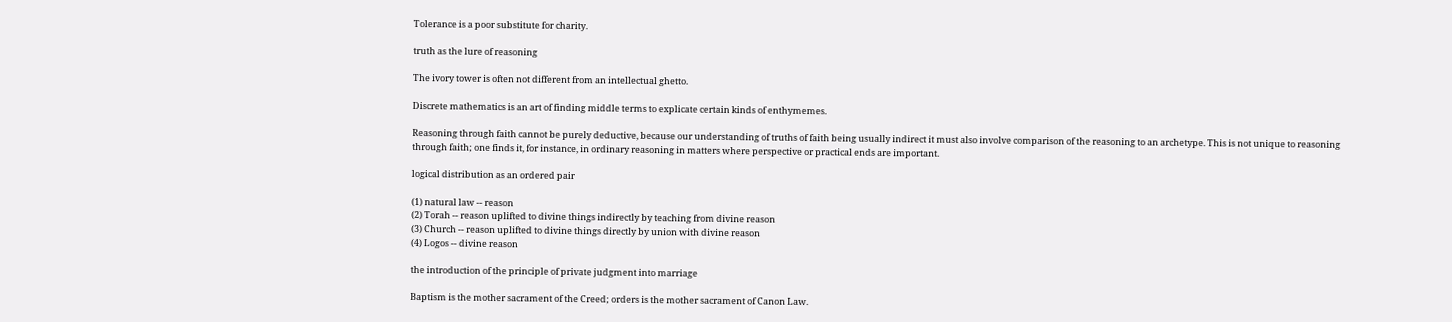Tolerance is a poor substitute for charity.

truth as the lure of reasoning

The ivory tower is often not different from an intellectual ghetto.

Discrete mathematics is an art of finding middle terms to explicate certain kinds of enthymemes.

Reasoning through faith cannot be purely deductive, because our understanding of truths of faith being usually indirect it must also involve comparison of the reasoning to an archetype. This is not unique to reasoning through faith; one finds it, for instance, in ordinary reasoning in matters where perspective or practical ends are important.

logical distribution as an ordered pair

(1) natural law -- reason
(2) Torah -- reason uplifted to divine things indirectly by teaching from divine reason
(3) Church -- reason uplifted to divine things directly by union with divine reason
(4) Logos -- divine reason

the introduction of the principle of private judgment into marriage

Baptism is the mother sacrament of the Creed; orders is the mother sacrament of Canon Law.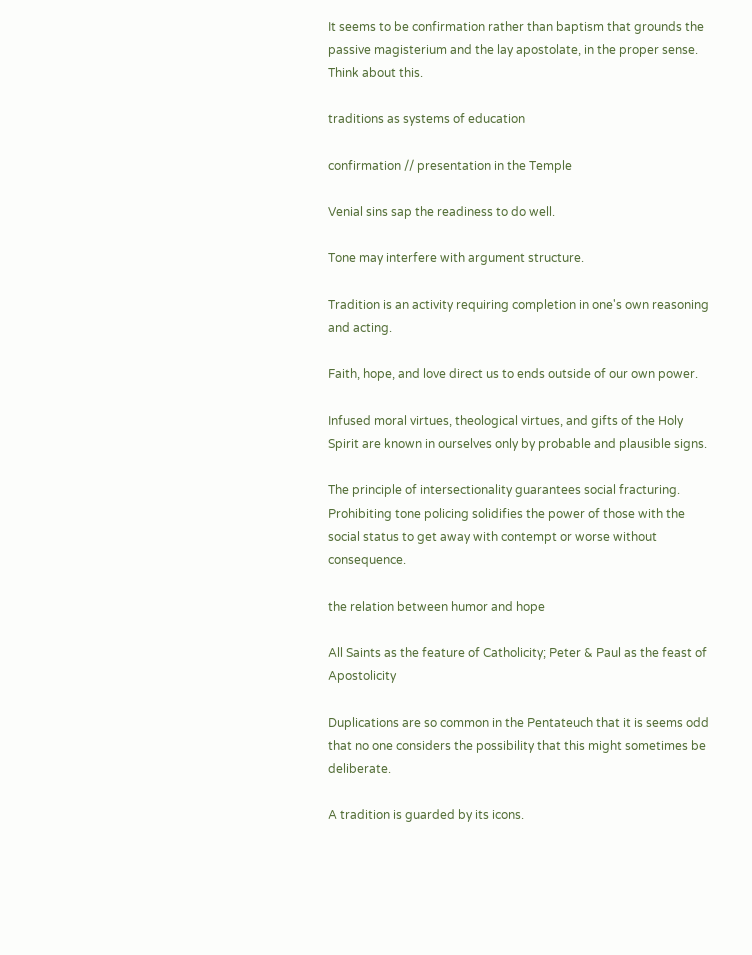It seems to be confirmation rather than baptism that grounds the passive magisterium and the lay apostolate, in the proper sense. Think about this.

traditions as systems of education

confirmation // presentation in the Temple

Venial sins sap the readiness to do well.

Tone may interfere with argument structure.

Tradition is an activity requiring completion in one's own reasoning and acting.

Faith, hope, and love direct us to ends outside of our own power.

Infused moral virtues, theological virtues, and gifts of the Holy Spirit are known in ourselves only by probable and plausible signs.

The principle of intersectionality guarantees social fracturing.
Prohibiting tone policing solidifies the power of those with the social status to get away with contempt or worse without consequence.

the relation between humor and hope

All Saints as the feature of Catholicity; Peter & Paul as the feast of Apostolicity

Duplications are so common in the Pentateuch that it is seems odd that no one considers the possibility that this might sometimes be deliberate.

A tradition is guarded by its icons.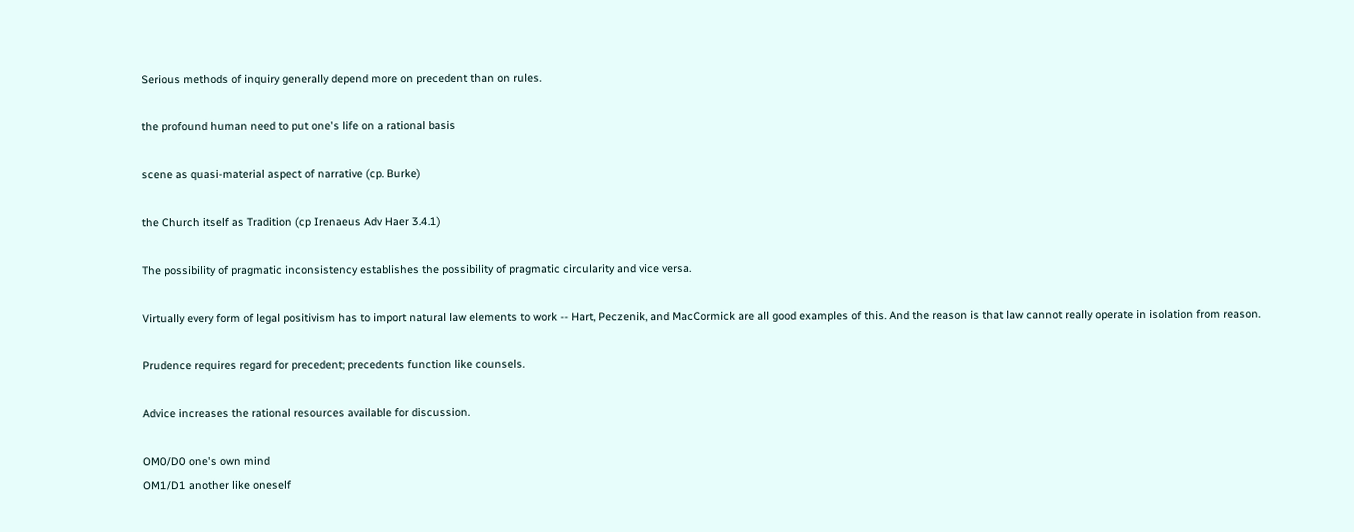Serious methods of inquiry generally depend more on precedent than on rules.

the profound human need to put one's life on a rational basis

scene as quasi-material aspect of narrative (cp. Burke)

the Church itself as Tradition (cp Irenaeus Adv Haer 3.4.1)

The possibility of pragmatic inconsistency establishes the possibility of pragmatic circularity and vice versa.

Virtually every form of legal positivism has to import natural law elements to work -- Hart, Peczenik, and MacCormick are all good examples of this. And the reason is that law cannot really operate in isolation from reason.

Prudence requires regard for precedent; precedents function like counsels.

Advice increases the rational resources available for discussion.

OM0/D0 one's own mind
OM1/D1 another like oneself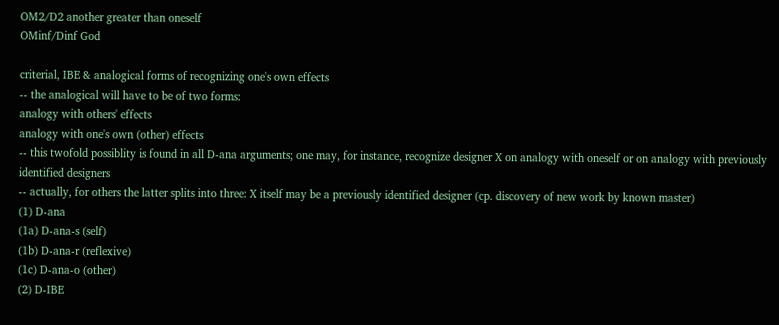OM2/D2 another greater than oneself
OMinf/Dinf God

criterial, IBE & analogical forms of recognizing one's own effects
-- the analogical will have to be of two forms:
analogy with others' effects
analogy with one's own (other) effects
-- this twofold possiblity is found in all D-ana arguments; one may, for instance, recognize designer X on analogy with oneself or on analogy with previously identified designers
-- actually, for others the latter splits into three: X itself may be a previously identified designer (cp. discovery of new work by known master)
(1) D-ana
(1a) D-ana-s (self)
(1b) D-ana-r (reflexive)
(1c) D-ana-o (other)
(2) D-IBE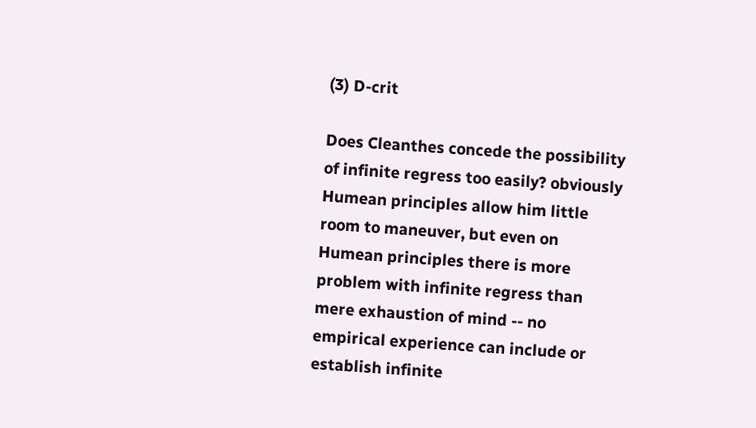(3) D-crit

Does Cleanthes concede the possibility of infinite regress too easily? obviously Humean principles allow him little room to maneuver, but even on Humean principles there is more problem with infinite regress than mere exhaustion of mind -- no empirical experience can include or establish infinite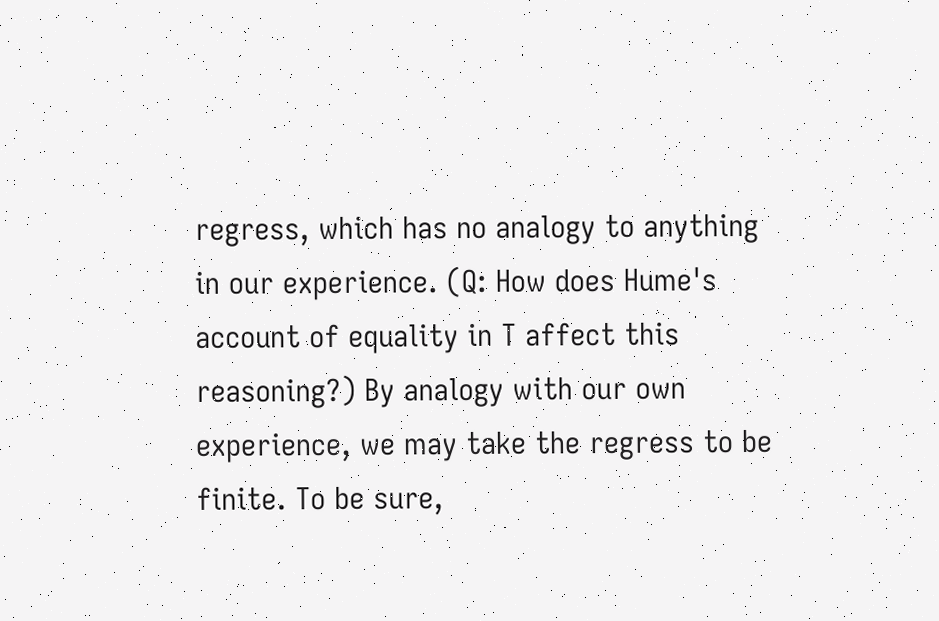regress, which has no analogy to anything in our experience. (Q: How does Hume's account of equality in T affect this reasoning?) By analogy with our own experience, we may take the regress to be finite. To be sure,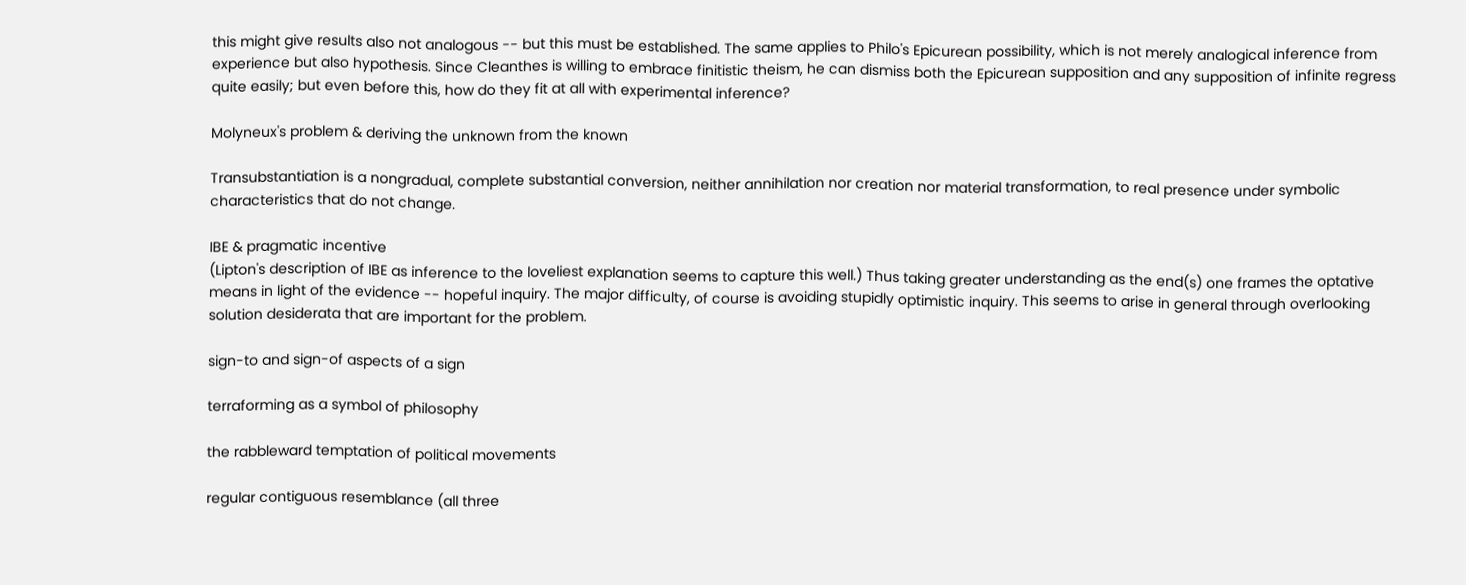this might give results also not analogous -- but this must be established. The same applies to Philo's Epicurean possibility, which is not merely analogical inference from experience but also hypothesis. Since Cleanthes is willing to embrace finitistic theism, he can dismiss both the Epicurean supposition and any supposition of infinite regress quite easily; but even before this, how do they fit at all with experimental inference?

Molyneux's problem & deriving the unknown from the known

Transubstantiation is a nongradual, complete substantial conversion, neither annihilation nor creation nor material transformation, to real presence under symbolic characteristics that do not change.

IBE & pragmatic incentive
(Lipton's description of IBE as inference to the loveliest explanation seems to capture this well.) Thus taking greater understanding as the end(s) one frames the optative means in light of the evidence -- hopeful inquiry. The major difficulty, of course is avoiding stupidly optimistic inquiry. This seems to arise in general through overlooking solution desiderata that are important for the problem.

sign-to and sign-of aspects of a sign

terraforming as a symbol of philosophy

the rabbleward temptation of political movements

regular contiguous resemblance (all three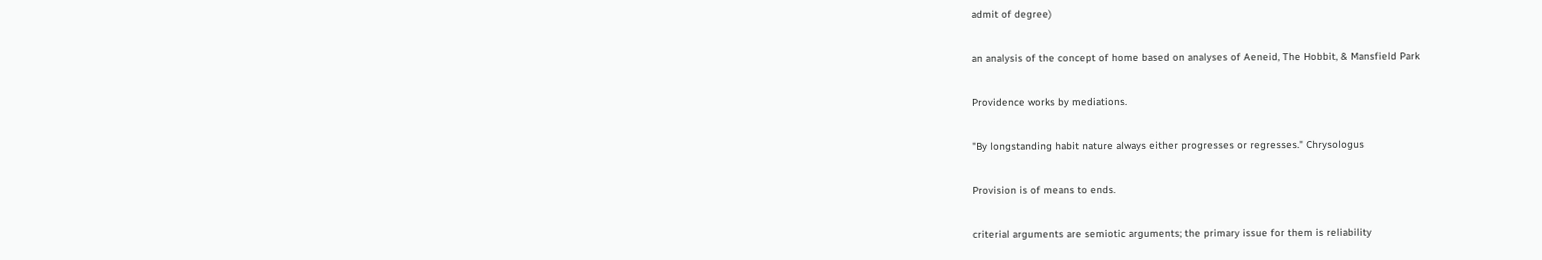admit of degree)

an analysis of the concept of home based on analyses of Aeneid, The Hobbit, & Mansfield Park

Providence works by mediations.

"By longstanding habit nature always either progresses or regresses." Chrysologus

Provision is of means to ends.

criterial arguments are semiotic arguments; the primary issue for them is reliability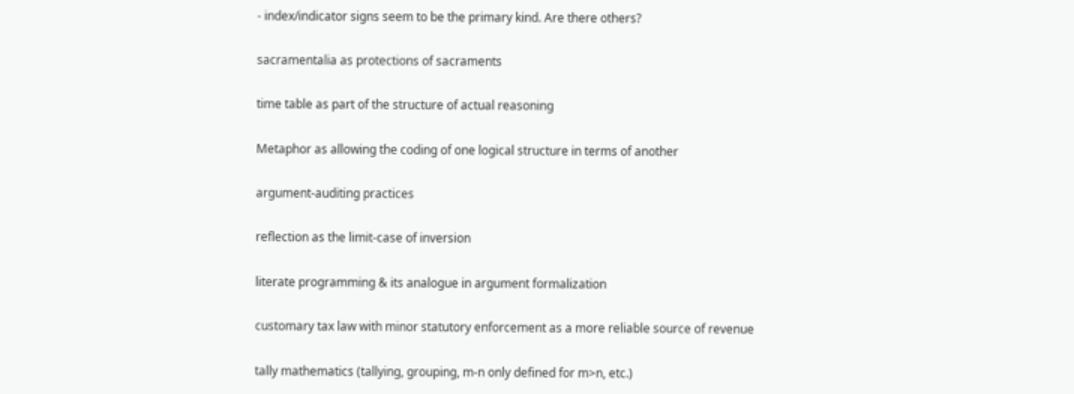- index/indicator signs seem to be the primary kind. Are there others?

sacramentalia as protections of sacraments

time table as part of the structure of actual reasoning

Metaphor as allowing the coding of one logical structure in terms of another

argument-auditing practices

reflection as the limit-case of inversion

literate programming & its analogue in argument formalization

customary tax law with minor statutory enforcement as a more reliable source of revenue

tally mathematics (tallying, grouping, m-n only defined for m>n, etc.)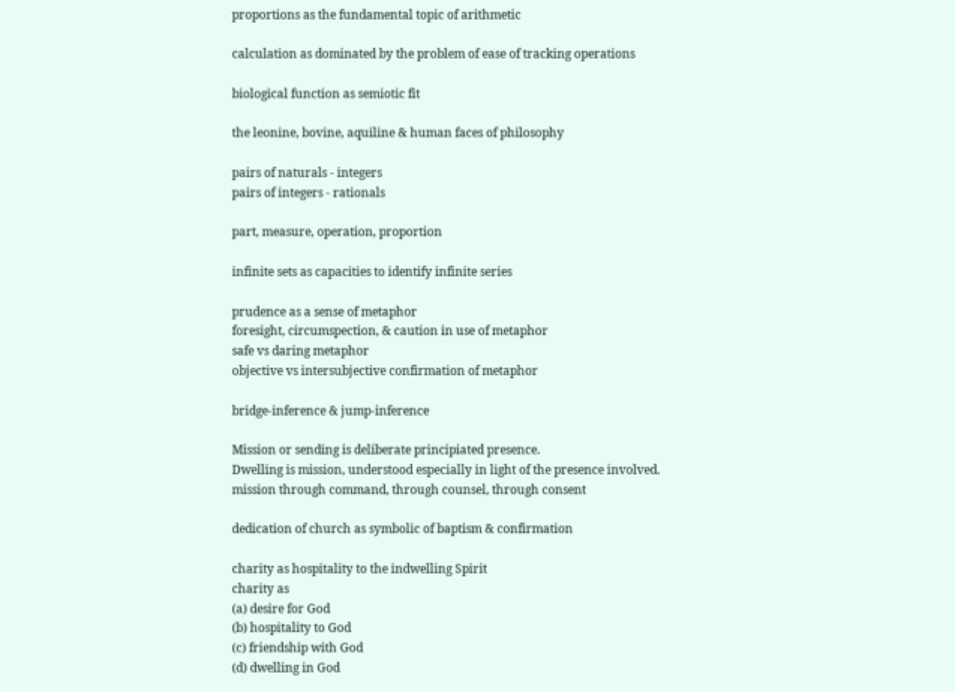proportions as the fundamental topic of arithmetic

calculation as dominated by the problem of ease of tracking operations

biological function as semiotic fit

the leonine, bovine, aquiline & human faces of philosophy

pairs of naturals - integers
pairs of integers - rationals

part, measure, operation, proportion

infinite sets as capacities to identify infinite series

prudence as a sense of metaphor
foresight, circumspection, & caution in use of metaphor
safe vs daring metaphor
objective vs intersubjective confirmation of metaphor

bridge-inference & jump-inference

Mission or sending is deliberate principiated presence.
Dwelling is mission, understood especially in light of the presence involved.
mission through command, through counsel, through consent

dedication of church as symbolic of baptism & confirmation

charity as hospitality to the indwelling Spirit
charity as
(a) desire for God
(b) hospitality to God
(c) friendship with God
(d) dwelling in God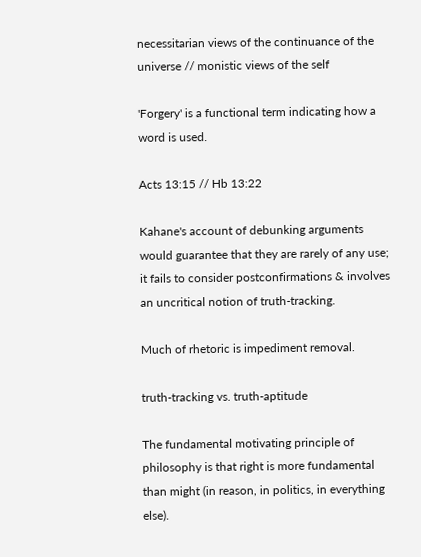necessitarian views of the continuance of the universe // monistic views of the self

'Forgery' is a functional term indicating how a word is used.

Acts 13:15 // Hb 13:22

Kahane's account of debunking arguments would guarantee that they are rarely of any use; it fails to consider postconfirmations & involves an uncritical notion of truth-tracking.

Much of rhetoric is impediment removal.

truth-tracking vs. truth-aptitude

The fundamental motivating principle of philosophy is that right is more fundamental than might (in reason, in politics, in everything else).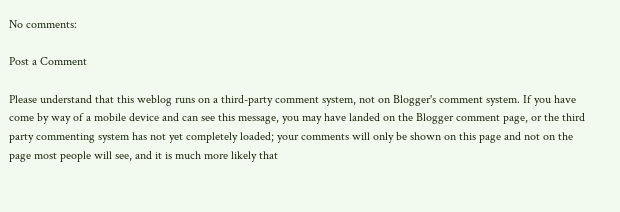No comments:

Post a Comment

Please understand that this weblog runs on a third-party comment system, not on Blogger's comment system. If you have come by way of a mobile device and can see this message, you may have landed on the Blogger comment page, or the third party commenting system has not yet completely loaded; your comments will only be shown on this page and not on the page most people will see, and it is much more likely that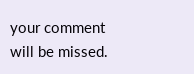your comment will be missed.